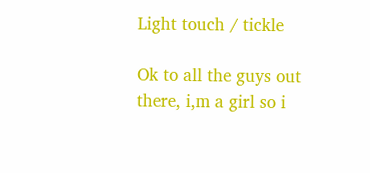Light touch / tickle

Ok to all the guys out there, i,m a girl so i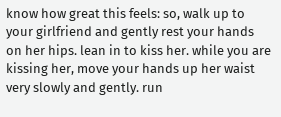know how great this feels: so, walk up to your girlfriend and gently rest your hands on her hips. lean in to kiss her. while you are kissing her, move your hands up her waist very slowly and gently. run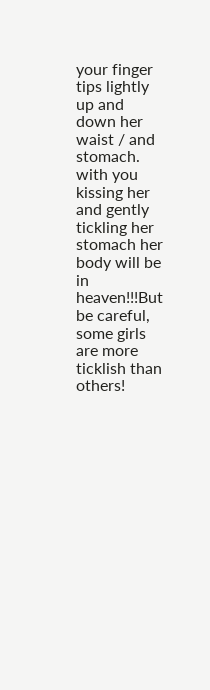your finger tips lightly up and down her waist / and stomach. with you kissing her and gently tickling her stomach her body will be in heaven!!!But be careful, some girls are more ticklish than others!